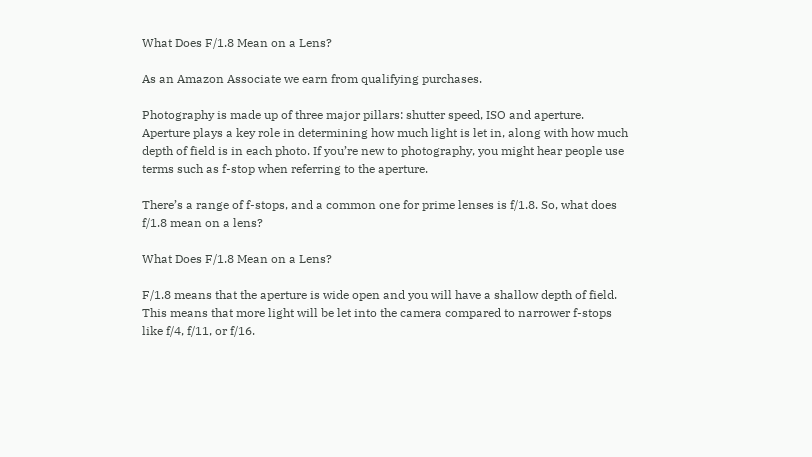What Does F/1.8 Mean on a Lens?

As an Amazon Associate we earn from qualifying purchases.

Photography is made up of three major pillars: shutter speed, ISO and aperture. Aperture plays a key role in determining how much light is let in, along with how much depth of field is in each photo. If you’re new to photography, you might hear people use terms such as f-stop when referring to the aperture.

There’s a range of f-stops, and a common one for prime lenses is f/1.8. So, what does f/1.8 mean on a lens?

What Does F/1.8 Mean on a Lens?

F/1.8 means that the aperture is wide open and you will have a shallow depth of field. This means that more light will be let into the camera compared to narrower f-stops like f/4, f/11, or f/16.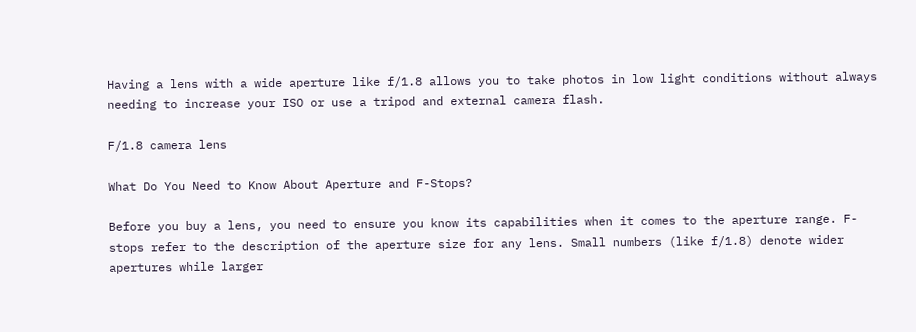Having a lens with a wide aperture like f/1.8 allows you to take photos in low light conditions without always needing to increase your ISO or use a tripod and external camera flash.

F/1.8 camera lens

What Do You Need to Know About Aperture and F-Stops?

Before you buy a lens, you need to ensure you know its capabilities when it comes to the aperture range. F-stops refer to the description of the aperture size for any lens. Small numbers (like f/1.8) denote wider apertures while larger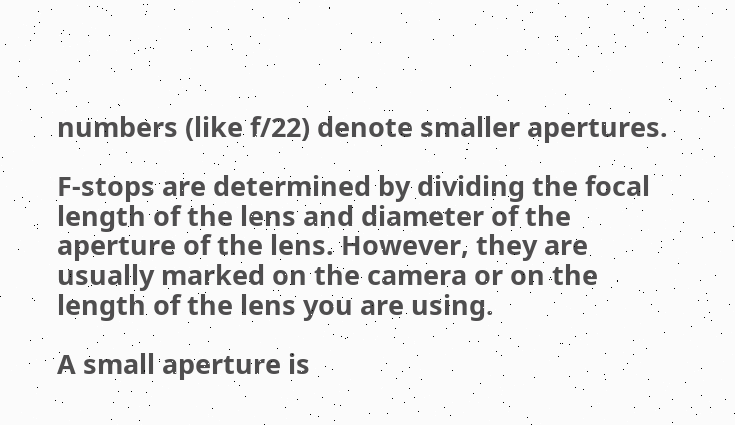numbers (like f/22) denote smaller apertures.

F-stops are determined by dividing the focal length of the lens and diameter of the aperture of the lens. However, they are usually marked on the camera or on the length of the lens you are using.

A small aperture is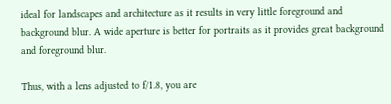ideal for landscapes and architecture as it results in very little foreground and background blur. A wide aperture is better for portraits as it provides great background and foreground blur.

Thus, with a lens adjusted to f/1.8, you are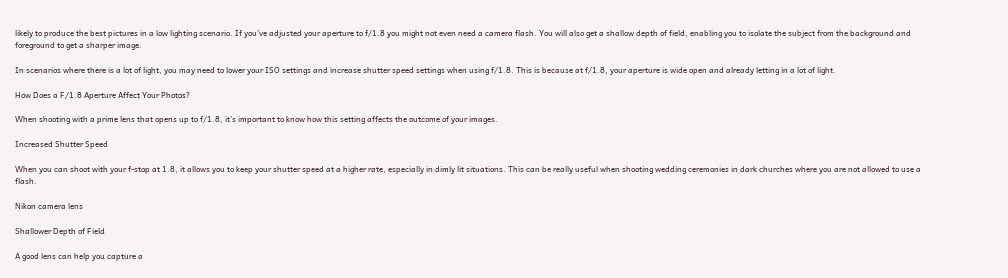likely to produce the best pictures in a low lighting scenario. If you’ve adjusted your aperture to f/1.8 you might not even need a camera flash. You will also get a shallow depth of field, enabling you to isolate the subject from the background and foreground to get a sharper image.

In scenarios where there is a lot of light, you may need to lower your ISO settings and increase shutter speed settings when using f/1.8. This is because at f/1.8, your aperture is wide open and already letting in a lot of light.

How Does a F/1.8 Aperture Affect Your Photos?

When shooting with a prime lens that opens up to f/1.8, it’s important to know how this setting affects the outcome of your images.

Increased Shutter Speed

When you can shoot with your f-stop at 1.8, it allows you to keep your shutter speed at a higher rate, especially in dimly lit situations. This can be really useful when shooting wedding ceremonies in dark churches where you are not allowed to use a flash.

Nikon camera lens

Shallower Depth of Field

A good lens can help you capture a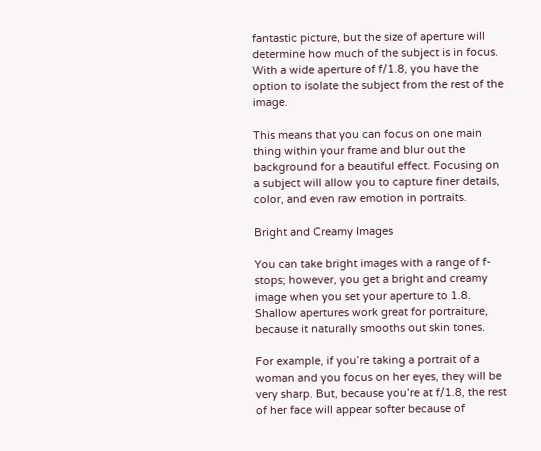fantastic picture, but the size of aperture will determine how much of the subject is in focus. With a wide aperture of f/1.8, you have the option to isolate the subject from the rest of the image.

This means that you can focus on one main thing within your frame and blur out the background for a beautiful effect. Focusing on a subject will allow you to capture finer details, color, and even raw emotion in portraits.

Bright and Creamy Images

You can take bright images with a range of f-stops; however, you get a bright and creamy image when you set your aperture to 1.8. Shallow apertures work great for portraiture, because it naturally smooths out skin tones.

For example, if you’re taking a portrait of a woman and you focus on her eyes, they will be very sharp. But, because you’re at f/1.8, the rest of her face will appear softer because of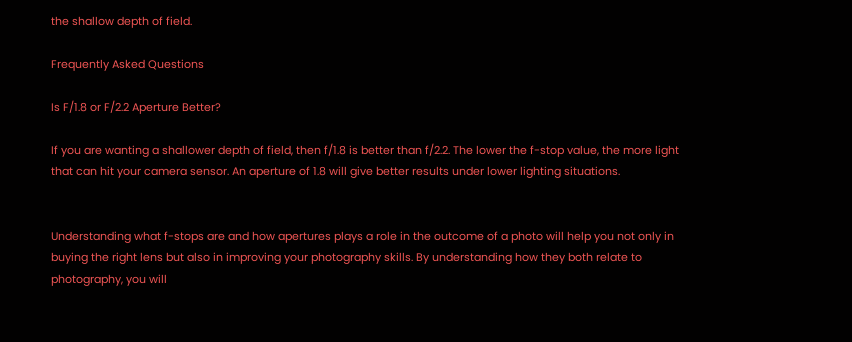the shallow depth of field.

Frequently Asked Questions

Is F/1.8 or F/2.2 Aperture Better?

If you are wanting a shallower depth of field, then f/1.8 is better than f/2.2. The lower the f-stop value, the more light that can hit your camera sensor. An aperture of 1.8 will give better results under lower lighting situations.


Understanding what f-stops are and how apertures plays a role in the outcome of a photo will help you not only in buying the right lens but also in improving your photography skills. By understanding how they both relate to photography, you will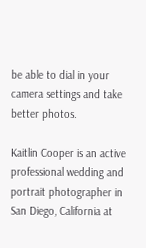be able to dial in your camera settings and take better photos.

Kaitlin Cooper is an active professional wedding and portrait photographer in San Diego, California at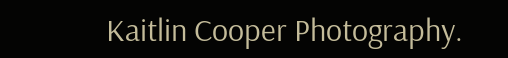Kaitlin Cooper Photography.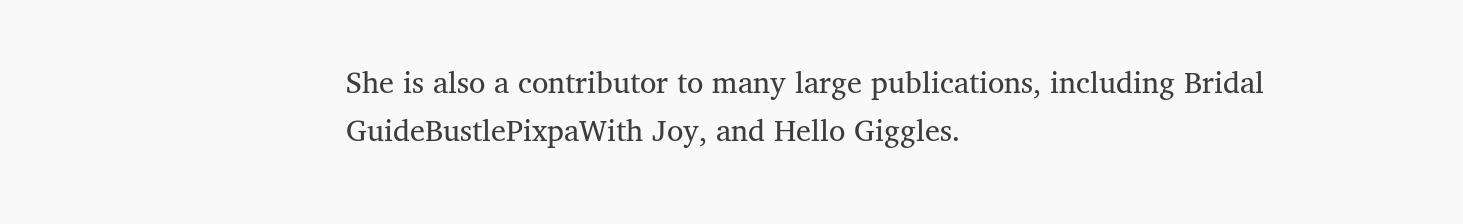She is also a contributor to many large publications, including Bridal GuideBustlePixpaWith Joy, and Hello Giggles.